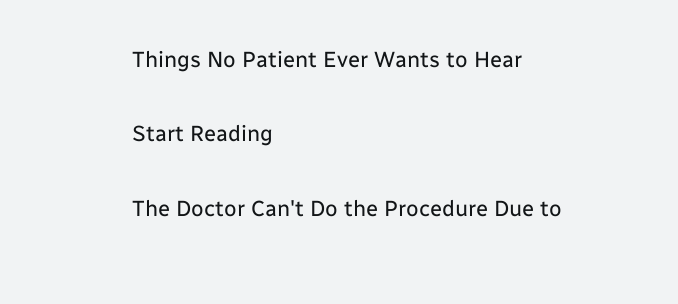Things No Patient Ever Wants to Hear

Start Reading

The Doctor Can't Do the Procedure Due to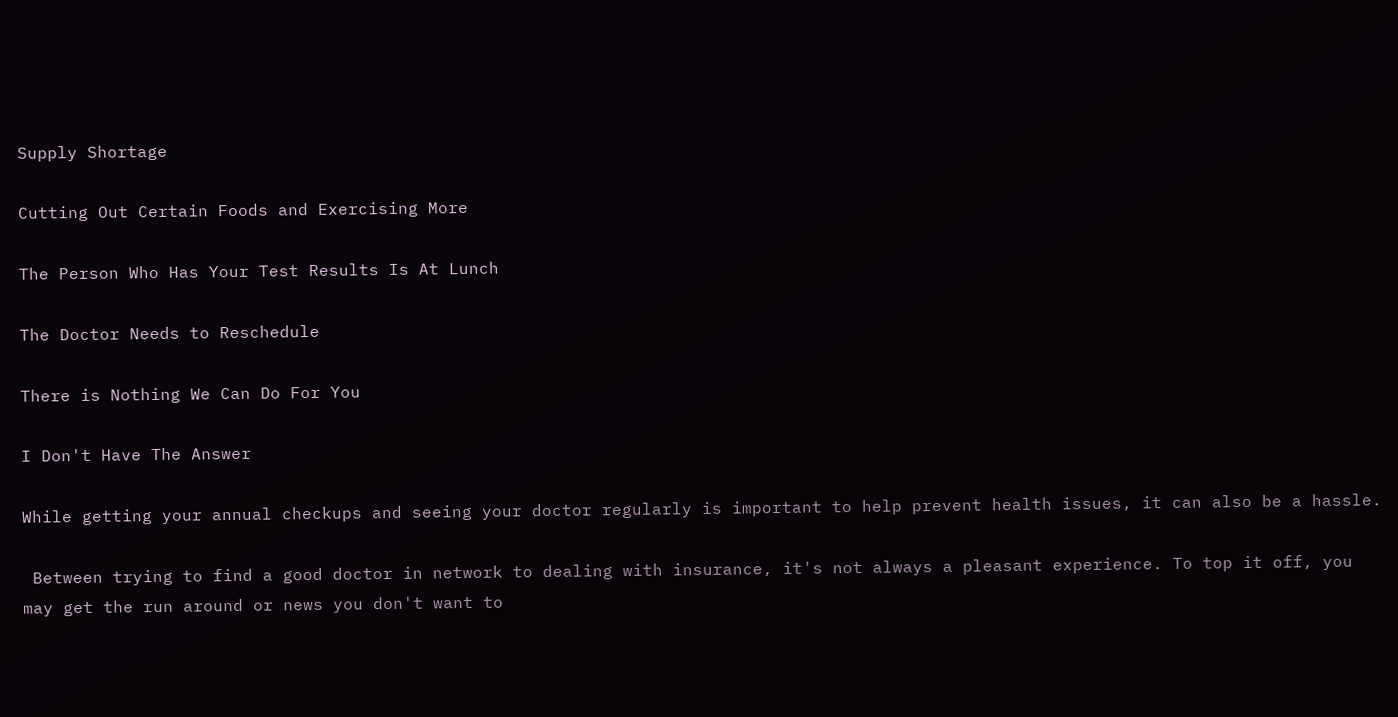Supply Shortage

Cutting Out Certain Foods and Exercising More

The Person Who Has Your Test Results Is At Lunch

The Doctor Needs to Reschedule

There is Nothing We Can Do For You

I Don't Have The Answer

While getting your annual checkups and seeing your doctor regularly is important to help prevent health issues, it can also be a hassle.

 Between trying to find a good doctor in network to dealing with insurance, it's not always a pleasant experience. To top it off, you may get the run around or news you don't want to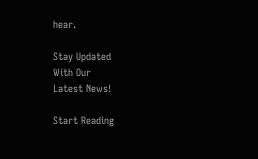hear.

Stay Updated
With Our
Latest News!

Start Reading